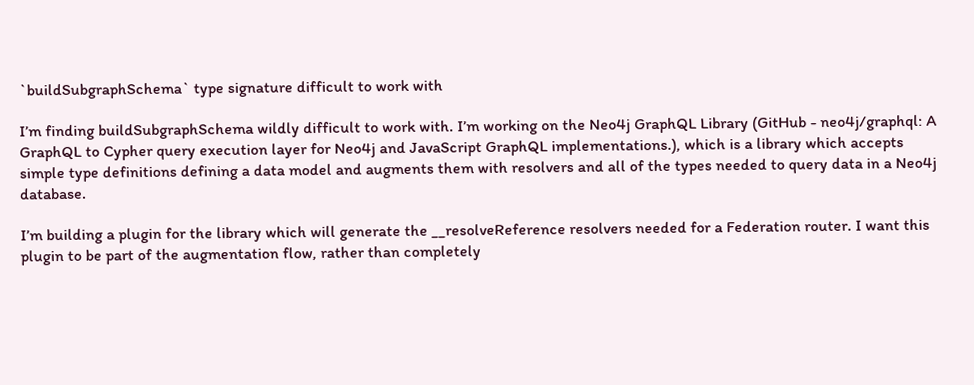`buildSubgraphSchema` type signature difficult to work with

I’m finding buildSubgraphSchema wildly difficult to work with. I’m working on the Neo4j GraphQL Library (GitHub - neo4j/graphql: A GraphQL to Cypher query execution layer for Neo4j and JavaScript GraphQL implementations.), which is a library which accepts simple type definitions defining a data model and augments them with resolvers and all of the types needed to query data in a Neo4j database.

I’m building a plugin for the library which will generate the __resolveReference resolvers needed for a Federation router. I want this plugin to be part of the augmentation flow, rather than completely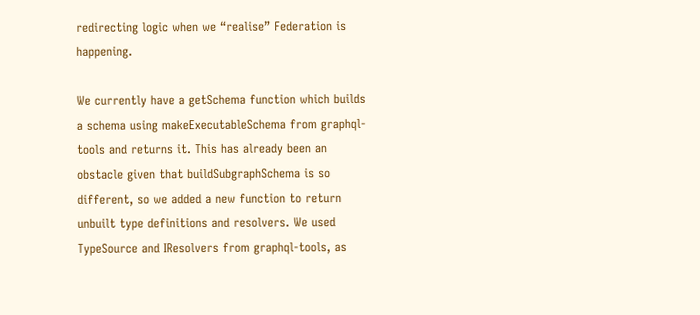redirecting logic when we “realise” Federation is happening.

We currently have a getSchema function which builds a schema using makeExecutableSchema from graphql-tools and returns it. This has already been an obstacle given that buildSubgraphSchema is so different, so we added a new function to return unbuilt type definitions and resolvers. We used TypeSource and IResolvers from graphql-tools, as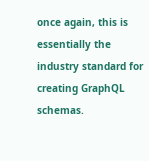once again, this is essentially the industry standard for creating GraphQL schemas.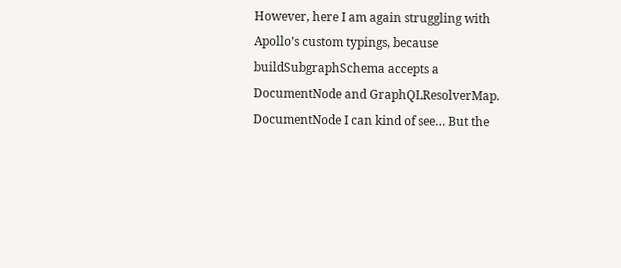However, here I am again struggling with Apollo’s custom typings, because buildSubgraphSchema accepts a DocumentNode and GraphQLResolverMap. DocumentNode I can kind of see… But the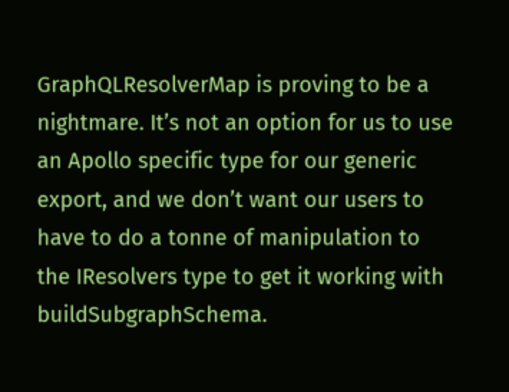GraphQLResolverMap is proving to be a nightmare. It’s not an option for us to use an Apollo specific type for our generic export, and we don’t want our users to have to do a tonne of manipulation to the IResolvers type to get it working with buildSubgraphSchema.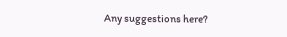Any suggestions here?